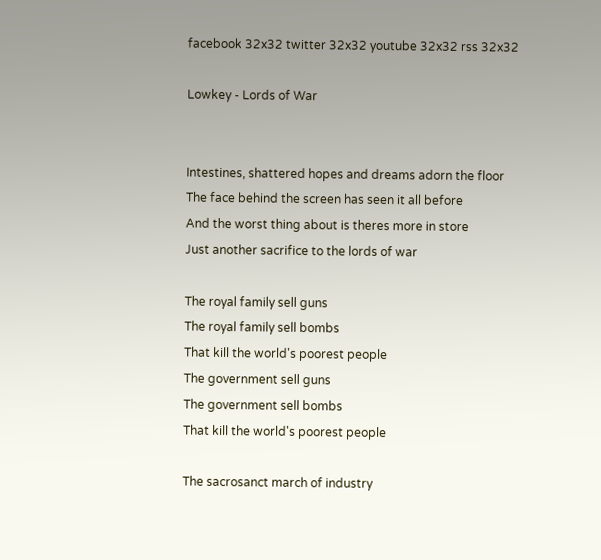facebook 32x32 twitter 32x32 youtube 32x32 rss 32x32

Lowkey - Lords of War


Intestines, shattered hopes and dreams adorn the floor
The face behind the screen has seen it all before
And the worst thing about is theres more in store
Just another sacrifice to the lords of war

The royal family sell guns
The royal family sell bombs
That kill the world's poorest people
The government sell guns
The government sell bombs
That kill the world's poorest people

The sacrosanct march of industry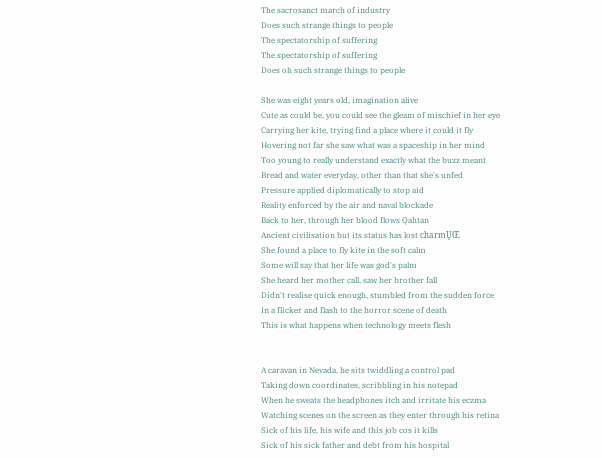The sacrosanct march of industry
Does such strange things to people
The spectatorship of suffering
The spectatorship of suffering
Does oh such strange things to people

She was eight years old, imagination alive
Cute as could be, you could see the gleam of mischief in her eye
Carrying her kite, trying find a place where it could it fly
Hovering not far she saw what was a spaceship in her mind
Too young to really understand exactly what the buzz meant
Bread and water everyday, other than that she's unfed
Pressure applied diplomatically to stop aid
Reality enforced by the air and naval blockade
Back to her, through her blood flows Qahtan
Ancient civilisation but its status has lost charmŲŒ
She found a place to fly kite in the soft calm
Some will say that her life was god's palm
She heard her mother call, saw her brother fall
Didn't realise quick enough, stumbled from the sudden force
In a flicker and flash to the horror scene of death
This is what happens when technology meets flesh


A caravan in Nevada, he sits twiddling a control pad
Taking down coordinates, scribbling in his notepad
When he sweats the headphones itch and irritate his eczma
Watching scenes on the screen as they enter through his retina
Sick of his life, his wife and this job cos it kills
Sick of his sick father and debt from his hospital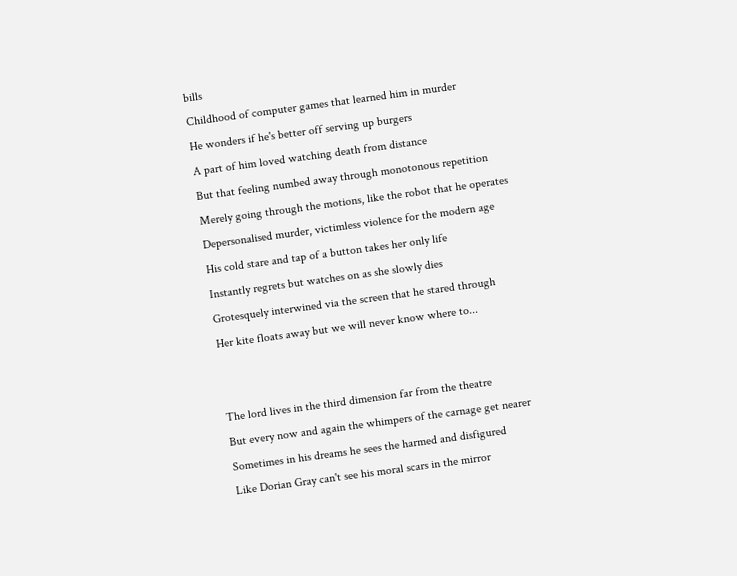bills
Childhood of computer games that learned him in murder
He wonders if he's better off serving up burgers
A part of him loved watching death from distance
But that feeling numbed away through monotonous repetition
Merely going through the motions, like the robot that he operates
Depersonalised murder, victimless violence for the modern age
His cold stare and tap of a button takes her only life
Instantly regrets but watches on as she slowly dies
Grotesquely interwined via the screen that he stared through
Her kite floats away but we will never know where to...


The lord lives in the third dimension far from the theatre
But every now and again the whimpers of the carnage get nearer
Sometimes in his dreams he sees the harmed and disfigured
Like Dorian Gray can't see his moral scars in the mirror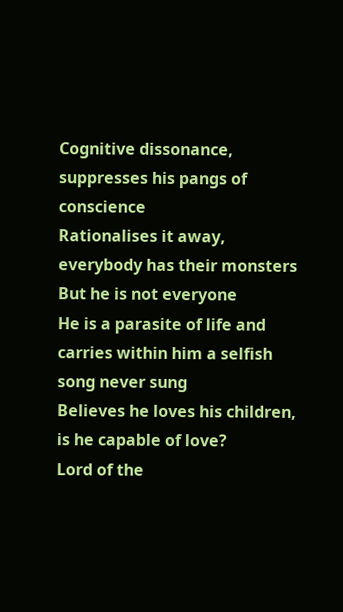Cognitive dissonance, suppresses his pangs of conscience
Rationalises it away, everybody has their monsters
But he is not everyone
He is a parasite of life and carries within him a selfish song never sung
Believes he loves his children, is he capable of love?
Lord of the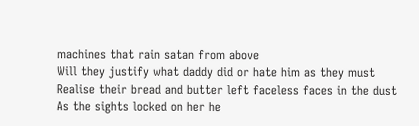machines that rain satan from above
Will they justify what daddy did or hate him as they must
Realise their bread and butter left faceless faces in the dust
As the sights locked on her he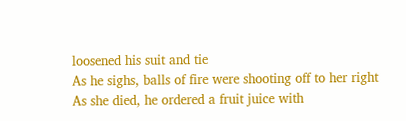loosened his suit and tie
As he sighs, balls of fire were shooting off to her right
As she died, he ordered a fruit juice with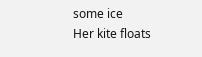some ice
Her kite floats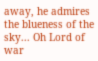away, he admires the blueness of the sky... Oh Lord of war